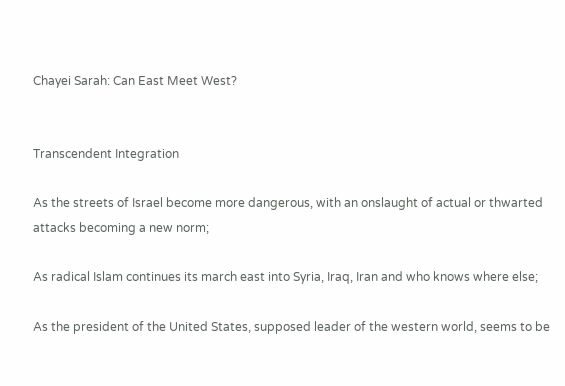Chayei Sarah: Can East Meet West?


Transcendent Integration

As the streets of Israel become more dangerous, with an onslaught of actual or thwarted attacks becoming a new norm;

As radical Islam continues its march east into Syria, Iraq, Iran and who knows where else;

As the president of the United States, supposed leader of the western world, seems to be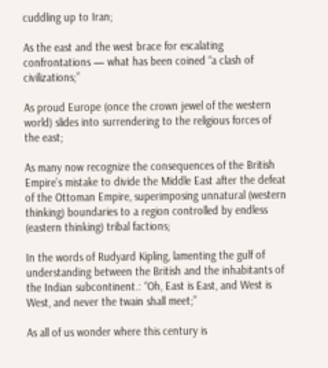cuddling up to Iran;

As the east and the west brace for escalating confrontations — what has been coined “a clash of civilizations;”

As proud Europe (once the crown jewel of the western world) slides into surrendering to the religious forces of the east;

As many now recognize the consequences of the British Empire’s mistake to divide the Middle East after the defeat of the Ottoman Empire, superimposing unnatural (western thinking) boundaries to a region controlled by endless (eastern thinking) tribal factions;

In the words of Rudyard Kipling, lamenting the gulf of understanding between the British and the inhabitants of the Indian subcontinent.: “Oh, East is East, and West is West, and never the twain shall meet;”

As all of us wonder where this century is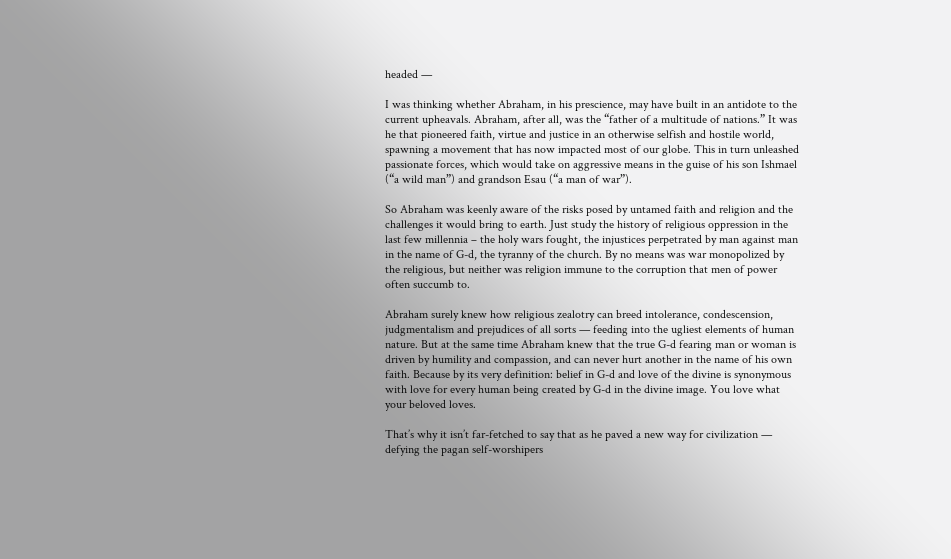headed —

I was thinking whether Abraham, in his prescience, may have built in an antidote to the current upheavals. Abraham, after all, was the “father of a multitude of nations.” It was he that pioneered faith, virtue and justice in an otherwise selfish and hostile world, spawning a movement that has now impacted most of our globe. This in turn unleashed passionate forces, which would take on aggressive means in the guise of his son Ishmael (“a wild man”) and grandson Esau (“a man of war”).

So Abraham was keenly aware of the risks posed by untamed faith and religion and the challenges it would bring to earth. Just study the history of religious oppression in the last few millennia – the holy wars fought, the injustices perpetrated by man against man in the name of G-d, the tyranny of the church. By no means was war monopolized by the religious, but neither was religion immune to the corruption that men of power often succumb to.

Abraham surely knew how religious zealotry can breed intolerance, condescension, judgmentalism and prejudices of all sorts — feeding into the ugliest elements of human nature. But at the same time Abraham knew that the true G-d fearing man or woman is driven by humility and compassion, and can never hurt another in the name of his own faith. Because by its very definition: belief in G-d and love of the divine is synonymous with love for every human being created by G-d in the divine image. You love what your beloved loves.

That’s why it isn’t far-fetched to say that as he paved a new way for civilization — defying the pagan self-worshipers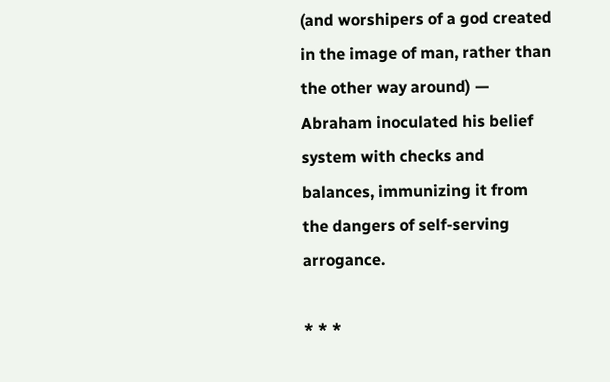(and worshipers of a god created in the image of man, rather than the other way around) — Abraham inoculated his belief system with checks and balances, immunizing it from the dangers of self-serving arrogance.

* * *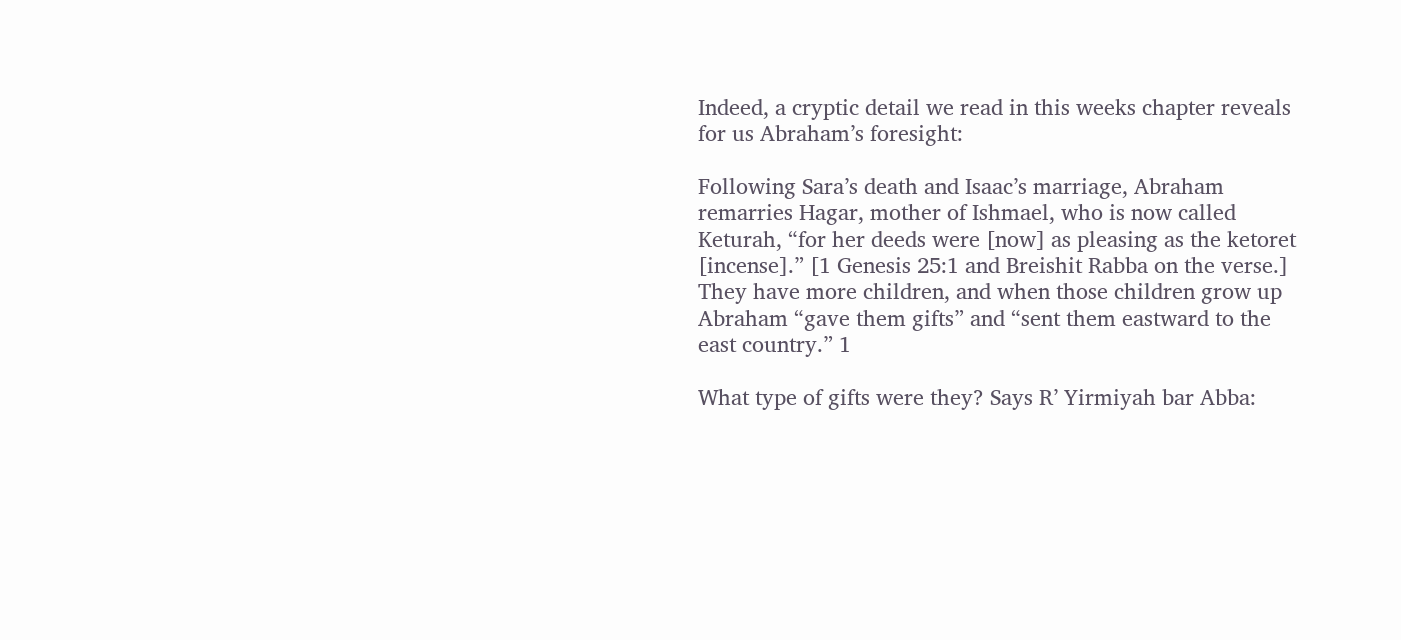Indeed, a cryptic detail we read in this weeks chapter reveals for us Abraham’s foresight:

Following Sara’s death and Isaac’s marriage, Abraham remarries Hagar, mother of Ishmael, who is now called Keturah, “for her deeds were [now] as pleasing as the ketoret [incense].” [1 Genesis 25:1 and Breishit Rabba on the verse.] They have more children, and when those children grow up Abraham “gave them gifts” and “sent them eastward to the east country.” 1

What type of gifts were they? Says R’ Yirmiyah bar Abba: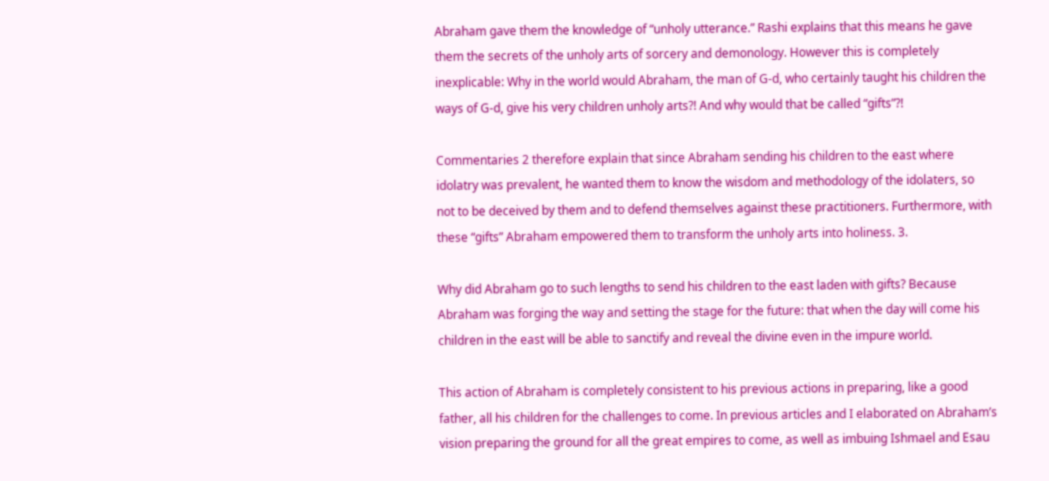Abraham gave them the knowledge of “unholy utterance.” Rashi explains that this means he gave them the secrets of the unholy arts of sorcery and demonology. However this is completely inexplicable: Why in the world would Abraham, the man of G-d, who certainly taught his children the ways of G-d, give his very children unholy arts?! And why would that be called “gifts”?!

Commentaries 2 therefore explain that since Abraham sending his children to the east where idolatry was prevalent, he wanted them to know the wisdom and methodology of the idolaters, so not to be deceived by them and to defend themselves against these practitioners. Furthermore, with these “gifts” Abraham empowered them to transform the unholy arts into holiness. 3.

Why did Abraham go to such lengths to send his children to the east laden with gifts? Because Abraham was forging the way and setting the stage for the future: that when the day will come his children in the east will be able to sanctify and reveal the divine even in the impure world.

This action of Abraham is completely consistent to his previous actions in preparing, like a good father, all his children for the challenges to come. In previous articles and I elaborated on Abraham’s vision preparing the ground for all the great empires to come, as well as imbuing Ishmael and Esau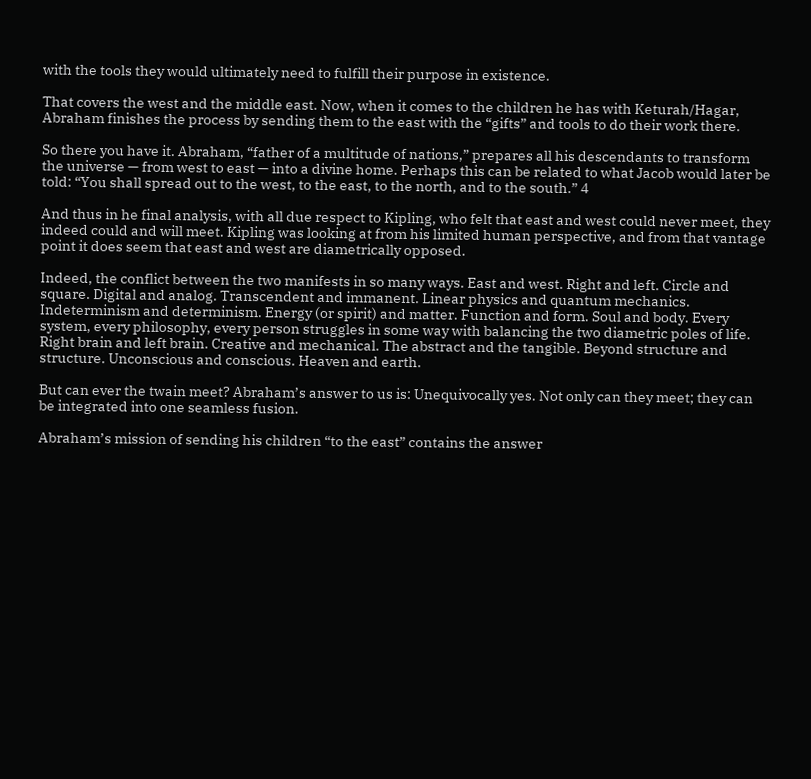with the tools they would ultimately need to fulfill their purpose in existence.

That covers the west and the middle east. Now, when it comes to the children he has with Keturah/Hagar, Abraham finishes the process by sending them to the east with the “gifts” and tools to do their work there.

So there you have it. Abraham, “father of a multitude of nations,” prepares all his descendants to transform the universe — from west to east — into a divine home. Perhaps this can be related to what Jacob would later be told: “You shall spread out to the west, to the east, to the north, and to the south.” 4

And thus in he final analysis, with all due respect to Kipling, who felt that east and west could never meet, they indeed could and will meet. Kipling was looking at from his limited human perspective, and from that vantage point it does seem that east and west are diametrically opposed.

Indeed, the conflict between the two manifests in so many ways. East and west. Right and left. Circle and square. Digital and analog. Transcendent and immanent. Linear physics and quantum mechanics. Indeterminism and determinism. Energy (or spirit) and matter. Function and form. Soul and body. Every system, every philosophy, every person struggles in some way with balancing the two diametric poles of life. Right brain and left brain. Creative and mechanical. The abstract and the tangible. Beyond structure and structure. Unconscious and conscious. Heaven and earth.

But can ever the twain meet? Abraham’s answer to us is: Unequivocally yes. Not only can they meet; they can be integrated into one seamless fusion.

Abraham’s mission of sending his children “to the east” contains the answer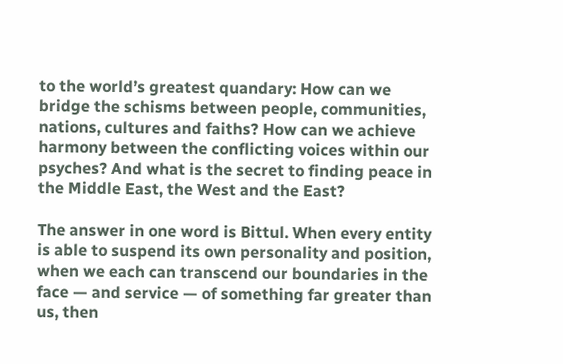to the world’s greatest quandary: How can we bridge the schisms between people, communities, nations, cultures and faiths? How can we achieve harmony between the conflicting voices within our psyches? And what is the secret to finding peace in the Middle East, the West and the East?

The answer in one word is Bittul. When every entity is able to suspend its own personality and position, when we each can transcend our boundaries in the face — and service — of something far greater than us, then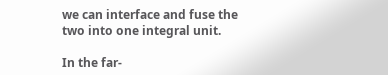we can interface and fuse the two into one integral unit.

In the far-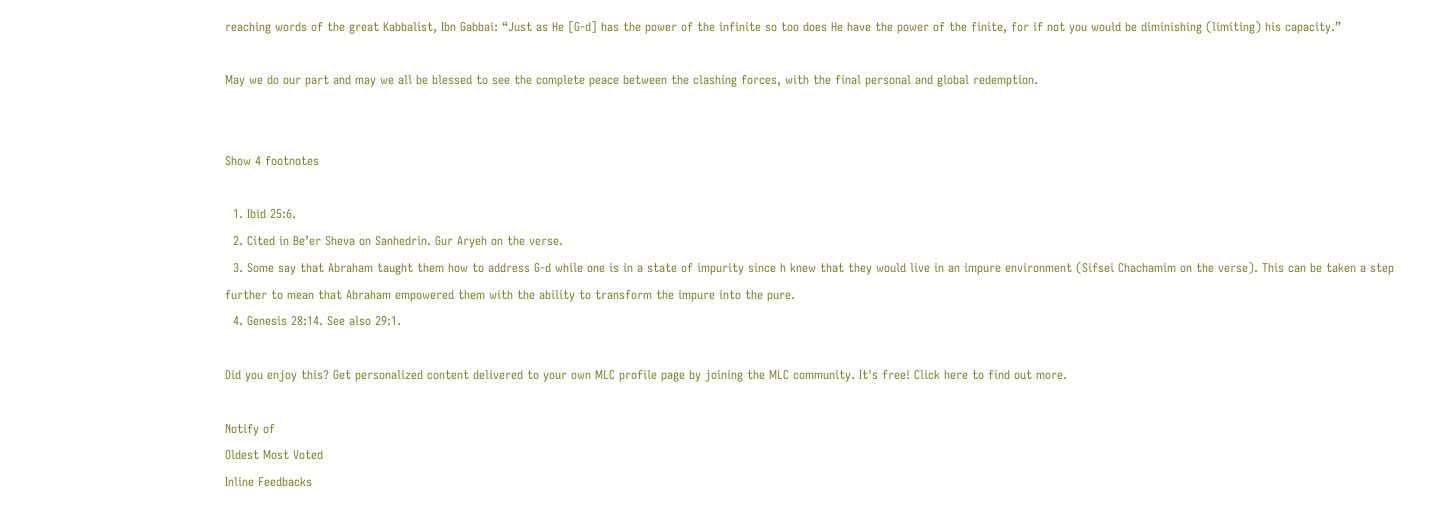reaching words of the great Kabbalist, Ibn Gabbai: “Just as He [G-d] has the power of the infinite so too does He have the power of the finite, for if not you would be diminishing (limiting) his capacity.”

May we do our part and may we all be blessed to see the complete peace between the clashing forces, with the final personal and global redemption.


Show 4 footnotes

  1. Ibid 25:6.
  2. Cited in Be’er Sheva on Sanhedrin. Gur Aryeh on the verse.
  3. Some say that Abraham taught them how to address G-d while one is in a state of impurity since h knew that they would live in an impure environment (Sifsei Chachamim on the verse). This can be taken a step further to mean that Abraham empowered them with the ability to transform the impure into the pure.
  4. Genesis 28:14. See also 29:1.

Did you enjoy this? Get personalized content delivered to your own MLC profile page by joining the MLC community. It's free! Click here to find out more.

Notify of
Oldest Most Voted
Inline Feedbacks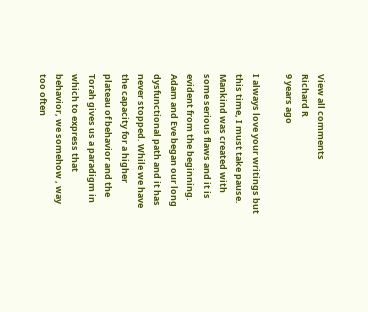View all comments
Richard R
9 years ago

I always love your writings but this time, I must take pause. Mankind was created with some serious flaws and it is evident from the beginning. Adam and Eve began our long dysfunctional path and it has never stopped. While we have the capacity for a higher plateau of behavior and the Torah gives us a paradigm in which to express that behavior, we somehow , way too often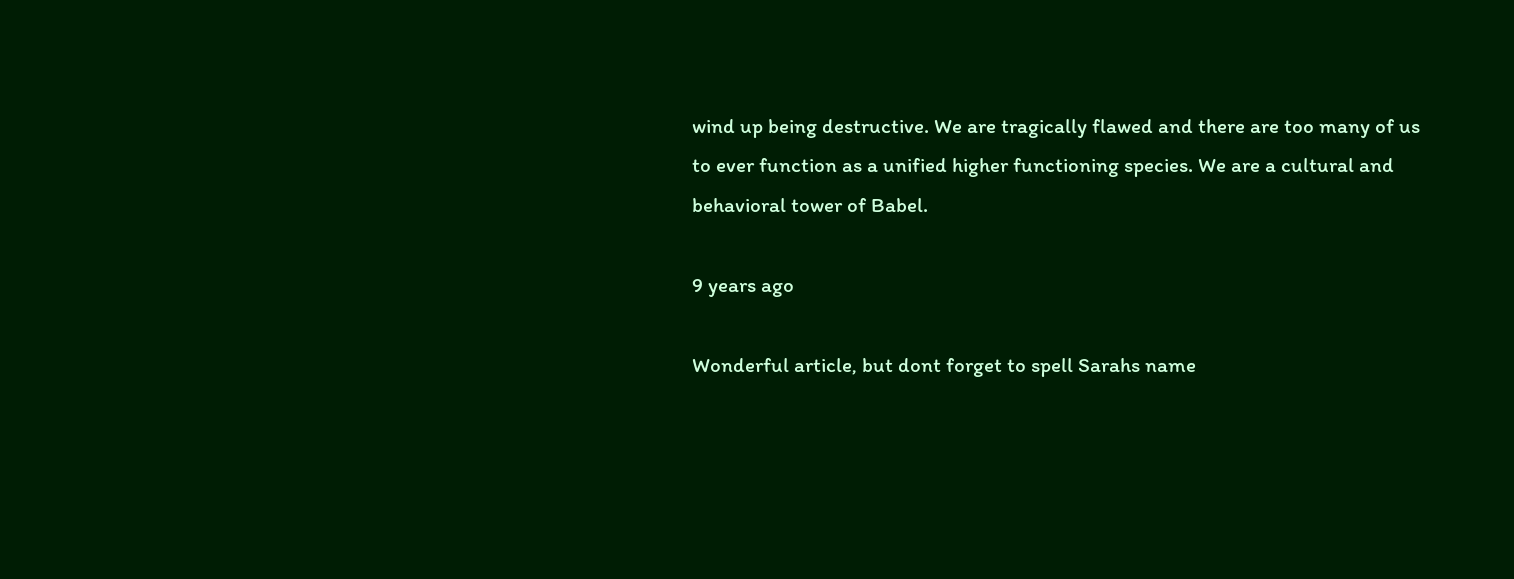wind up being destructive. We are tragically flawed and there are too many of us to ever function as a unified higher functioning species. We are a cultural and behavioral tower of Babel.

9 years ago

Wonderful article, but dont forget to spell Sarahs name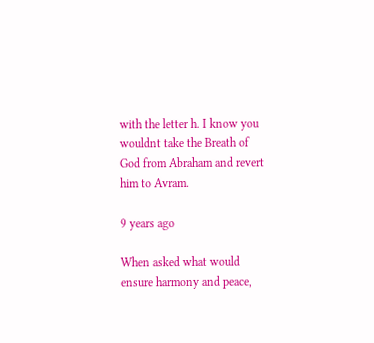with the letter h. I know you wouldnt take the Breath of God from Abraham and revert him to Avram.

9 years ago

When asked what would ensure harmony and peace,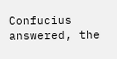Confucius answered, the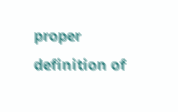proper definition of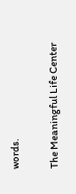words.

The Meaningful Life Center